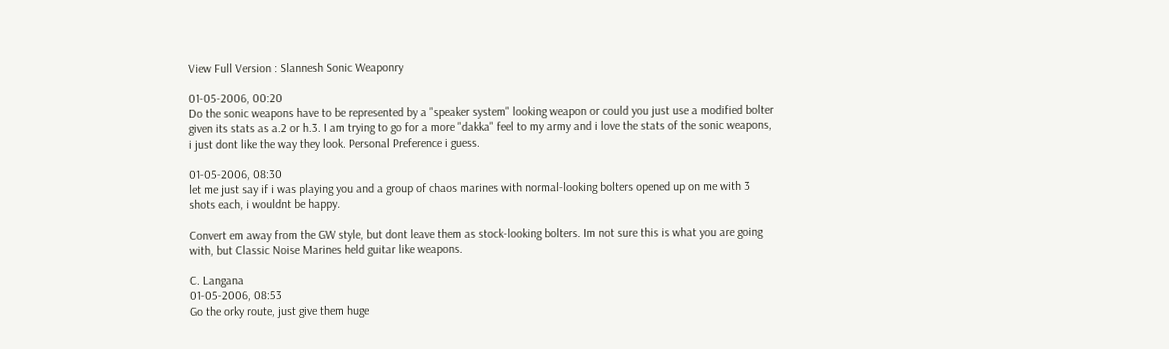View Full Version : Slannesh Sonic Weaponry

01-05-2006, 00:20
Do the sonic weapons have to be represented by a "speaker system" looking weapon or could you just use a modified bolter given its stats as a.2 or h.3. I am trying to go for a more "dakka" feel to my army and i love the stats of the sonic weapons, i just dont like the way they look. Personal Preference i guess.

01-05-2006, 08:30
let me just say if i was playing you and a group of chaos marines with normal-looking bolters opened up on me with 3 shots each, i wouldnt be happy.

Convert em away from the GW style, but dont leave them as stock-looking bolters. Im not sure this is what you are going with, but Classic Noise Marines held guitar like weapons.

C. Langana
01-05-2006, 08:53
Go the orky route, just give them huge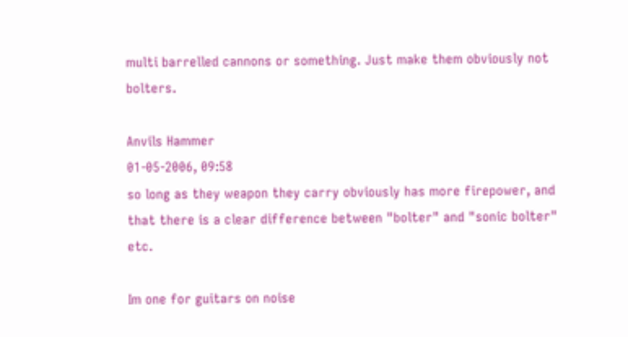multi barrelled cannons or something. Just make them obviously not bolters.

Anvils Hammer
01-05-2006, 09:58
so long as they weapon they carry obviously has more firepower, and that there is a clear difference between "bolter" and "sonic bolter" etc.

Im one for guitars on noise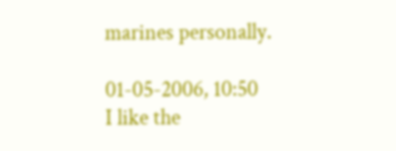marines personally.

01-05-2006, 10:50
I like the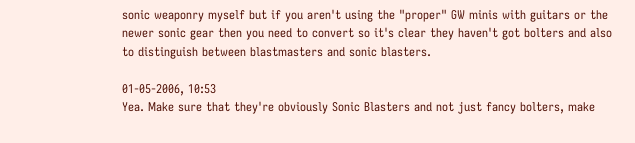sonic weaponry myself but if you aren't using the "proper" GW minis with guitars or the newer sonic gear then you need to convert so it's clear they haven't got bolters and also to distinguish between blastmasters and sonic blasters.

01-05-2006, 10:53
Yea. Make sure that they're obviously Sonic Blasters and not just fancy bolters, make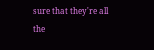sure that they're all the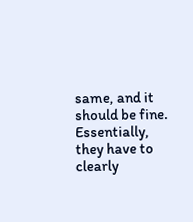same, and it should be fine. Essentially, they have to clearly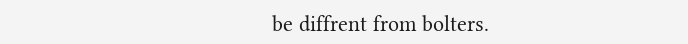be diffrent from bolters.